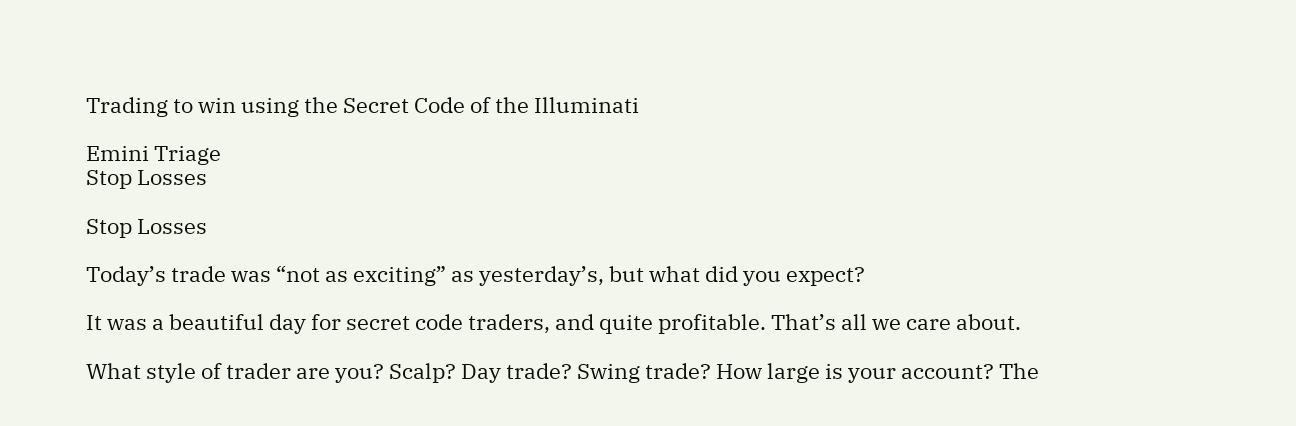Trading to win using the Secret Code of the Illuminati

Emini Triage
Stop Losses

Stop Losses

Today’s trade was “not as exciting” as yesterday’s, but what did you expect?

It was a beautiful day for secret code traders, and quite profitable. That’s all we care about.

What style of trader are you? Scalp? Day trade? Swing trade? How large is your account? The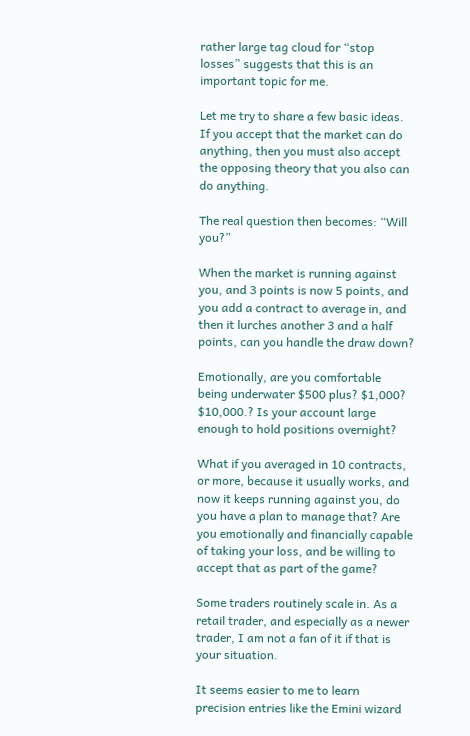rather large tag cloud for “stop losses” suggests that this is an important topic for me.

Let me try to share a few basic ideas. If you accept that the market can do anything, then you must also accept the opposing theory that you also can do anything.

The real question then becomes: “Will you?”

When the market is running against you, and 3 points is now 5 points, and you add a contract to average in, and then it lurches another 3 and a half points, can you handle the draw down?

Emotionally, are you comfortable  being underwater $500 plus? $1,000? $10,000.? Is your account large enough to hold positions overnight?

What if you averaged in 10 contracts, or more, because it usually works, and now it keeps running against you, do you have a plan to manage that? Are you emotionally and financially capable of taking your loss, and be willing to accept that as part of the game?

Some traders routinely scale in. As a retail trader, and especially as a newer trader, I am not a fan of it if that is your situation.

It seems easier to me to learn precision entries like the Emini wizard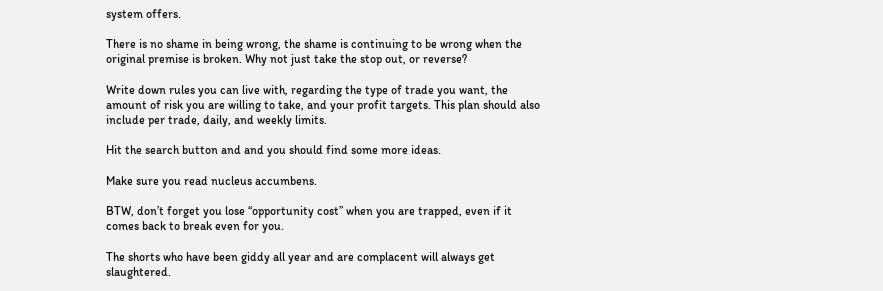system offers.

There is no shame in being wrong, the shame is continuing to be wrong when the original premise is broken. Why not just take the stop out, or reverse?

Write down rules you can live with, regarding the type of trade you want, the amount of risk you are willing to take, and your profit targets. This plan should also include per trade, daily, and weekly limits.

Hit the search button and and you should find some more ideas.

Make sure you read nucleus accumbens.

BTW, don’t forget you lose “opportunity cost” when you are trapped, even if it comes back to break even for you.

The shorts who have been giddy all year and are complacent will always get slaughtered.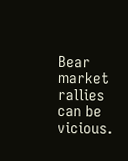Bear market rallies can be vicious.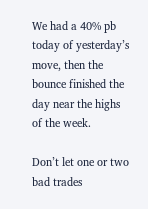We had a 40% pb today of yesterday’s move, then the bounce finished the day near the highs of the week.

Don’t let one or two bad trades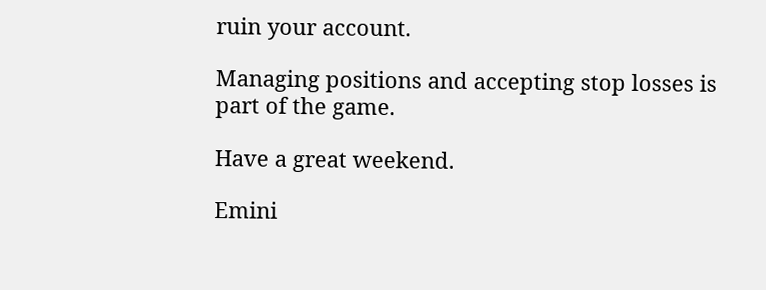ruin your account.

Managing positions and accepting stop losses is part of the game.

Have a great weekend.

Emini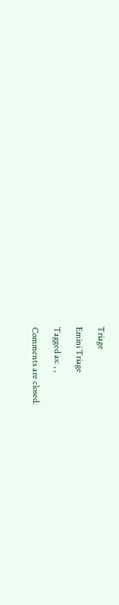Triage

Emini Triage

Tagged as: , ,

Comments are closed.